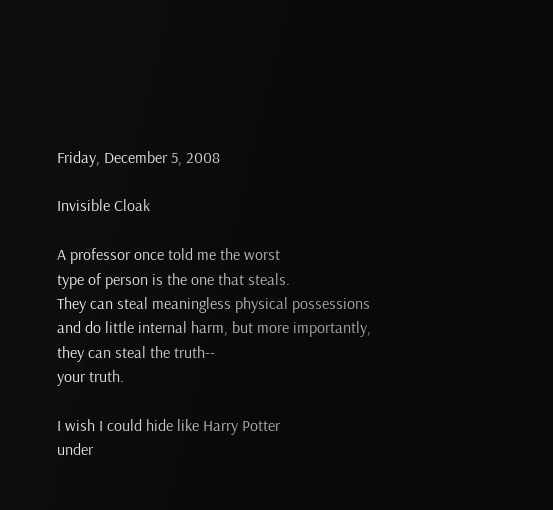Friday, December 5, 2008

Invisible Cloak

A professor once told me the worst
type of person is the one that steals.
They can steal meaningless physical possessions
and do little internal harm, but more importantly,
they can steal the truth--
your truth.

I wish I could hide like Harry Potter
under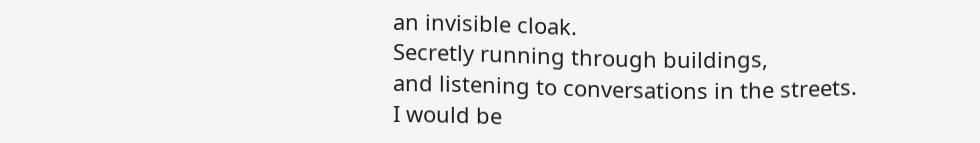an invisible cloak.
Secretly running through buildings,
and listening to conversations in the streets.
I would be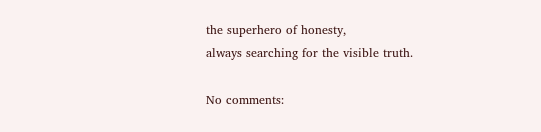the superhero of honesty,
always searching for the visible truth.

No comments: